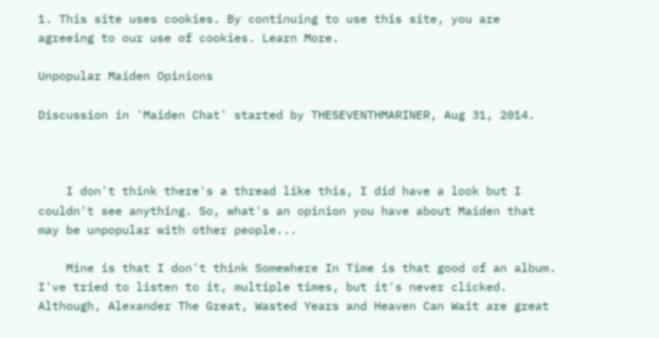1. This site uses cookies. By continuing to use this site, you are agreeing to our use of cookies. Learn More.

Unpopular Maiden Opinions

Discussion in 'Maiden Chat' started by THESEVENTHMARINER, Aug 31, 2014.



    I don't think there's a thread like this, I did have a look but I couldn't see anything. So, what's an opinion you have about Maiden that may be unpopular with other people...

    Mine is that I don't think Somewhere In Time is that good of an album. I've tried to listen to it, multiple times, but it's never clicked. Although, Alexander The Great, Wasted Years and Heaven Can Wait are great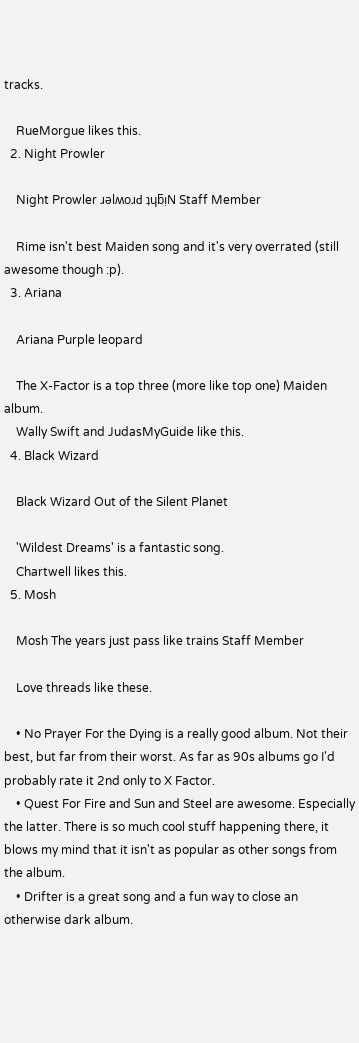tracks.

    RueMorgue likes this.
  2. Night Prowler

    Night Prowler ɹǝlʍoɹԀ ʇɥƃᴉN Staff Member

    Rime isn't best Maiden song and it's very overrated (still awesome though :p).
  3. Ariana

    Ariana Purple leopard

    The X-Factor is a top three (more like top one) Maiden album.
    Wally Swift and JudasMyGuide like this.
  4. Black Wizard

    Black Wizard Out of the Silent Planet

    'Wildest Dreams' is a fantastic song.
    Chartwell likes this.
  5. Mosh

    Mosh The years just pass like trains Staff Member

    Love threads like these.

    • No Prayer For the Dying is a really good album. Not their best, but far from their worst. As far as 90s albums go I'd probably rate it 2nd only to X Factor.
    • Quest For Fire and Sun and Steel are awesome. Especially the latter. There is so much cool stuff happening there, it blows my mind that it isn't as popular as other songs from the album.
    • Drifter is a great song and a fun way to close an otherwise dark album.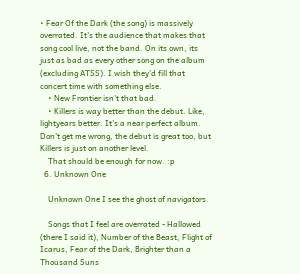• Fear Of the Dark (the song) is massively overrated. It's the audience that makes that song cool live, not the band. On its own, its just as bad as every other song on the album (excluding ATSS). I wish they'd fill that concert time with something else.
    • New Frontier isn't that bad.
    • Killers is way better than the debut. Like, lightyears better. It's a near perfect album. Don't get me wrong, the debut is great too, but Killers is just on another level.
    That should be enough for now. :p
  6. Unknown One

    Unknown One I see the ghost of navigators.

    Songs that I feel are overrated - Hallowed (there I said it), Number of the Beast, Flight of Icarus, Fear of the Dark, Brighter than a Thousand Suns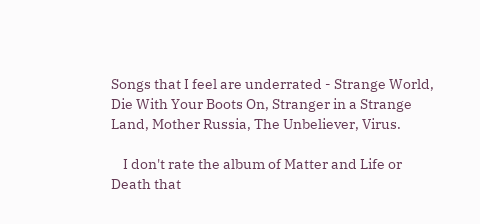Songs that I feel are underrated - Strange World, Die With Your Boots On, Stranger in a Strange Land, Mother Russia, The Unbeliever, Virus.

    I don't rate the album of Matter and Life or Death that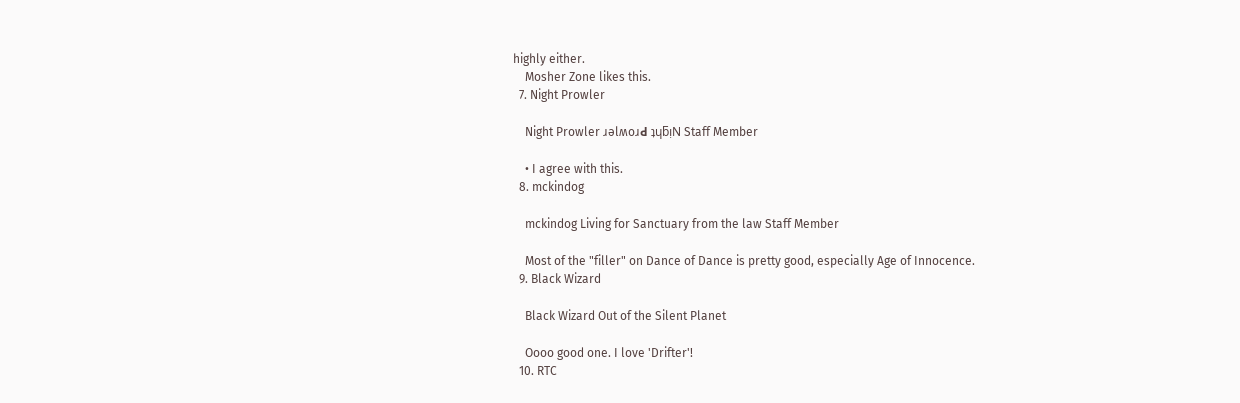highly either.
    Mosher Zone likes this.
  7. Night Prowler

    Night Prowler ɹǝlʍoɹԀ ʇɥƃᴉN Staff Member

    • I agree with this.
  8. mckindog

    mckindog Living for Sanctuary from the law Staff Member

    Most of the "filler" on Dance of Dance is pretty good, especially Age of Innocence.
  9. Black Wizard

    Black Wizard Out of the Silent Planet

    Oooo good one. I love 'Drifter'!
  10. RTC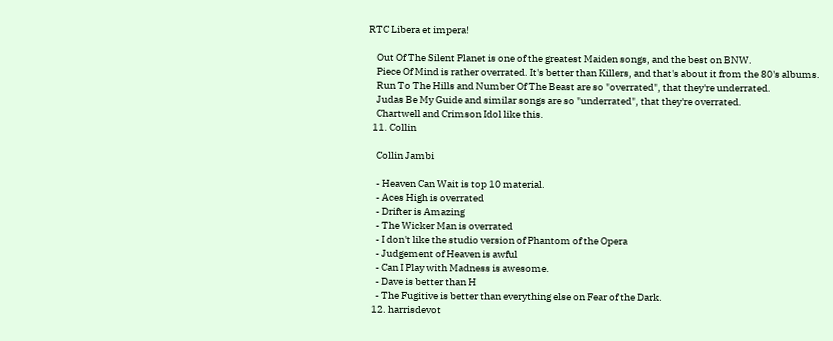RTC Libera et impera!

    Out Of The Silent Planet is one of the greatest Maiden songs, and the best on BNW.
    Piece Of Mind is rather overrated. It's better than Killers, and that's about it from the 80's albums.
    Run To The Hills and Number Of The Beast are so "overrated", that they're underrated.
    Judas Be My Guide and similar songs are so "underrated", that they're overrated.
    Chartwell and Crimson Idol like this.
  11. Collin

    Collin Jambi

    - Heaven Can Wait is top 10 material.
    - Aces High is overrated
    - Drifter is Amazing
    - The Wicker Man is overrated
    - I don't like the studio version of Phantom of the Opera
    - Judgement of Heaven is awful
    - Can I Play with Madness is awesome.
    - Dave is better than H
    - The Fugitive is better than everything else on Fear of the Dark.
  12. harrisdevot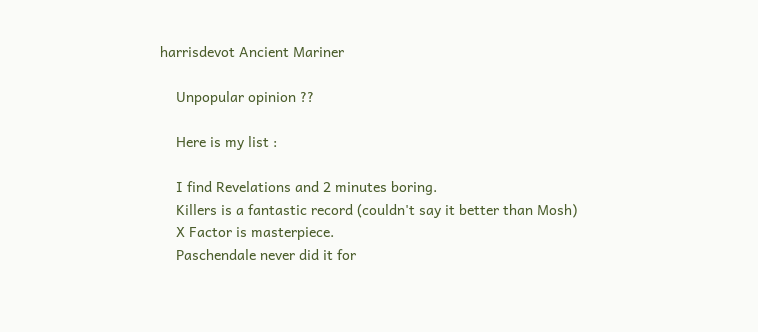harrisdevot Ancient Mariner

    Unpopular opinion ??

    Here is my list :

    I find Revelations and 2 minutes boring.
    Killers is a fantastic record (couldn't say it better than Mosh)
    X Factor is masterpiece.
    Paschendale never did it for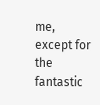me, except for the fantastic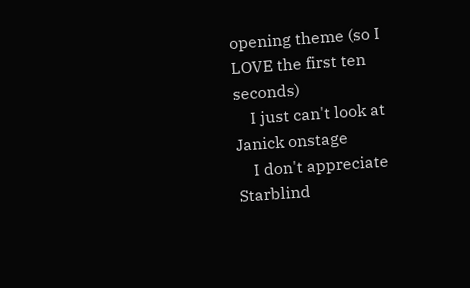opening theme (so I LOVE the first ten seconds)
    I just can't look at Janick onstage
    I don't appreciate Starblind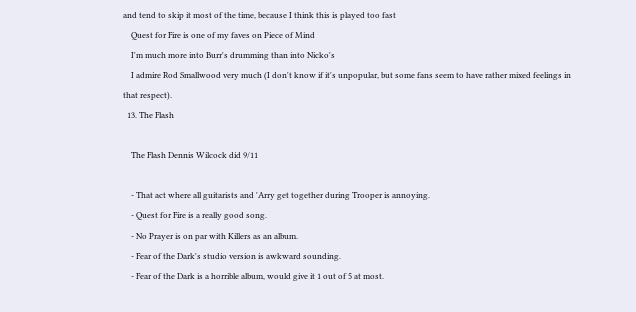and tend to skip it most of the time, because I think this is played too fast
    Quest for Fire is one of my faves on Piece of Mind
    I'm much more into Burr's drumming than into Nicko's
    I admire Rod Smallwood very much (I don't know if it's unpopular, but some fans seem to have rather mixed feelings in that respect).
  13. The Flash

    The Flash Dennis Wilcock did 9/11

    - That act where all guitarists and 'Arry get together during Trooper is annoying.
    - Quest for Fire is a really good song.
    - No Prayer is on par with Killers as an album.
    - Fear of the Dark's studio version is awkward sounding.
    - Fear of the Dark is a horrible album, would give it 1 out of 5 at most.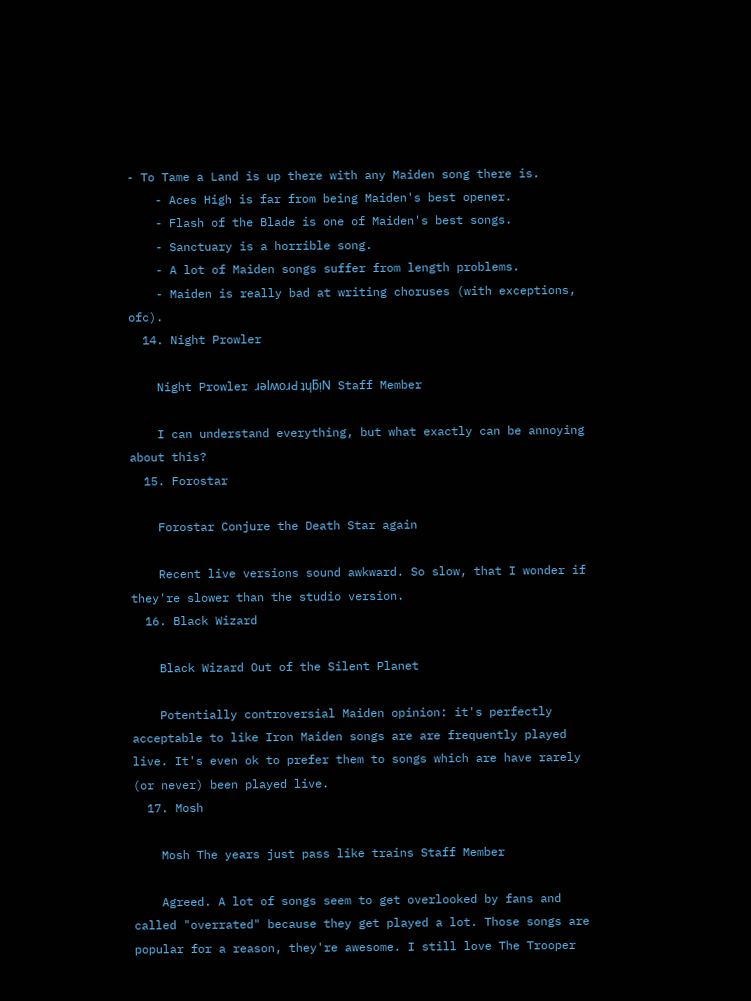- To Tame a Land is up there with any Maiden song there is.
    - Aces High is far from being Maiden's best opener.
    - Flash of the Blade is one of Maiden's best songs.
    - Sanctuary is a horrible song.
    - A lot of Maiden songs suffer from length problems.
    - Maiden is really bad at writing choruses (with exceptions, ofc).
  14. Night Prowler

    Night Prowler ɹǝlʍoɹԀ ʇɥƃᴉN Staff Member

    I can understand everything, but what exactly can be annoying about this?
  15. Forostar

    Forostar Conjure the Death Star again

    Recent live versions sound awkward. So slow, that I wonder if they're slower than the studio version.
  16. Black Wizard

    Black Wizard Out of the Silent Planet

    Potentially controversial Maiden opinion: it's perfectly acceptable to like Iron Maiden songs are are frequently played live. It's even ok to prefer them to songs which are have rarely (or never) been played live.
  17. Mosh

    Mosh The years just pass like trains Staff Member

    Agreed. A lot of songs seem to get overlooked by fans and called "overrated" because they get played a lot. Those songs are popular for a reason, they're awesome. I still love The Trooper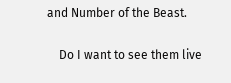and Number of the Beast.

    Do I want to see them live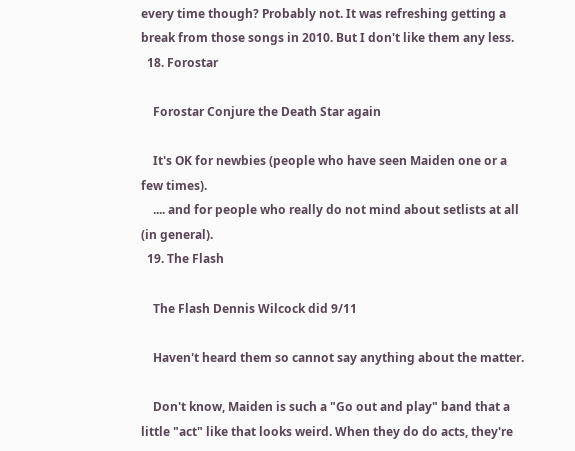every time though? Probably not. It was refreshing getting a break from those songs in 2010. But I don't like them any less.
  18. Forostar

    Forostar Conjure the Death Star again

    It's OK for newbies (people who have seen Maiden one or a few times).
    .... and for people who really do not mind about setlists at all (in general).
  19. The Flash

    The Flash Dennis Wilcock did 9/11

    Haven't heard them so cannot say anything about the matter.

    Don't know, Maiden is such a "Go out and play" band that a little "act" like that looks weird. When they do do acts, they're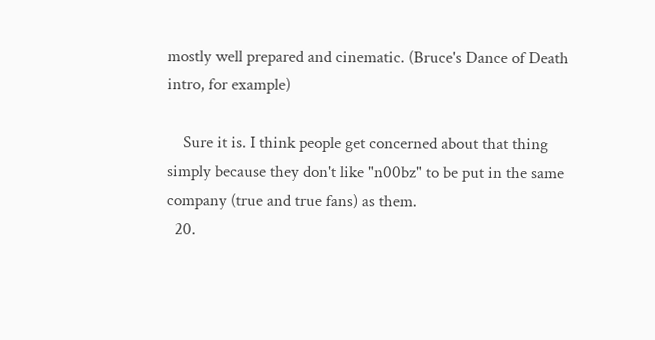mostly well prepared and cinematic. (Bruce's Dance of Death intro, for example)

    Sure it is. I think people get concerned about that thing simply because they don't like "n00bz" to be put in the same company (true and true fans) as them.
  20.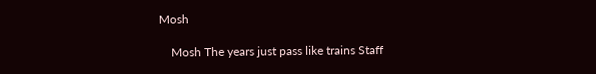Mosh

    Mosh The years just pass like trains Staff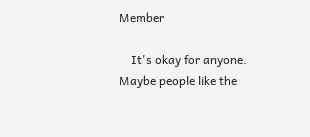Member

    It's okay for anyone. Maybe people like the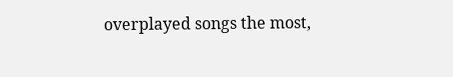overplayed songs the most,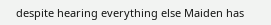despite hearing everything else Maiden has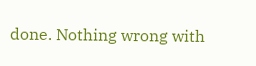done. Nothing wrong with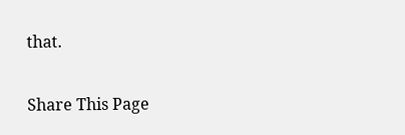that.

Share This Page